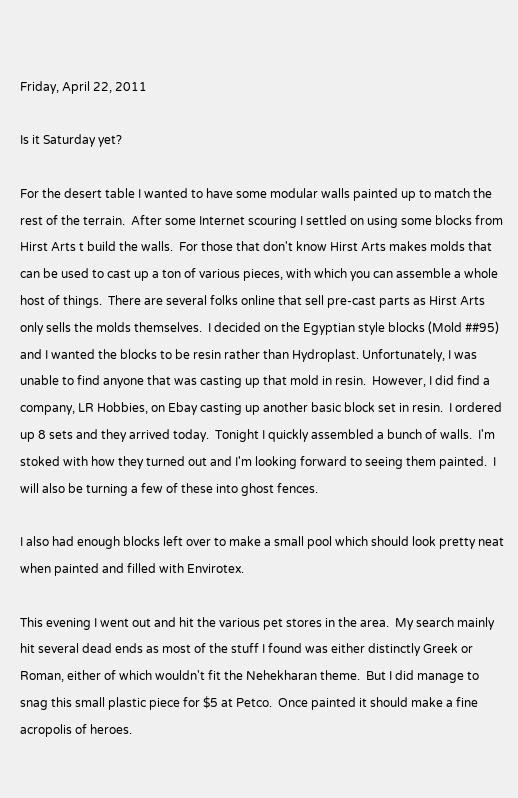Friday, April 22, 2011

Is it Saturday yet?

For the desert table I wanted to have some modular walls painted up to match the rest of the terrain.  After some Internet scouring I settled on using some blocks from Hirst Arts t build the walls.  For those that don't know Hirst Arts makes molds that can be used to cast up a ton of various pieces, with which you can assemble a whole host of things.  There are several folks online that sell pre-cast parts as Hirst Arts only sells the molds themselves.  I decided on the Egyptian style blocks (Mold ##95) and I wanted the blocks to be resin rather than Hydroplast. Unfortunately, I was unable to find anyone that was casting up that mold in resin.  However, I did find a company, LR Hobbies, on Ebay casting up another basic block set in resin.  I ordered up 8 sets and they arrived today.  Tonight I quickly assembled a bunch of walls.  I'm stoked with how they turned out and I'm looking forward to seeing them painted.  I will also be turning a few of these into ghost fences.

I also had enough blocks left over to make a small pool which should look pretty neat when painted and filled with Envirotex.

This evening I went out and hit the various pet stores in the area.  My search mainly hit several dead ends as most of the stuff I found was either distinctly Greek or Roman, either of which wouldn't fit the Nehekharan theme.  But I did manage to snag this small plastic piece for $5 at Petco.  Once painted it should make a fine acropolis of heroes.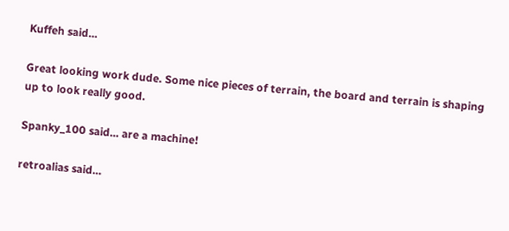Kuffeh said...

Great looking work dude. Some nice pieces of terrain, the board and terrain is shaping up to look really good.

Spanky_100 said... are a machine!

retroalias said...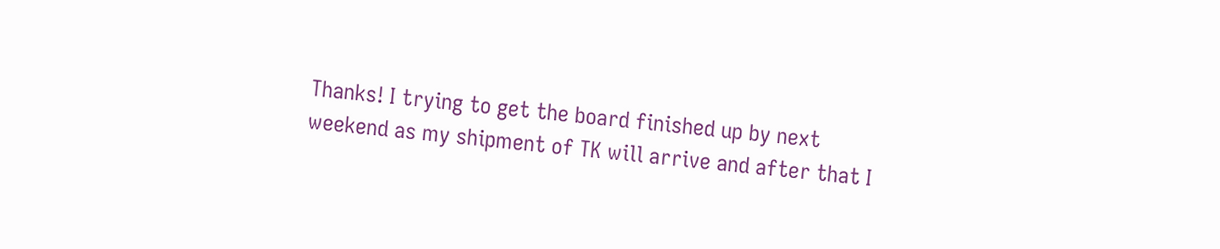Thanks! I trying to get the board finished up by next weekend as my shipment of TK will arrive and after that I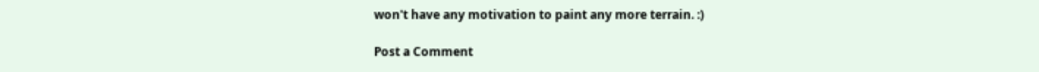won't have any motivation to paint any more terrain. :)

Post a Comment